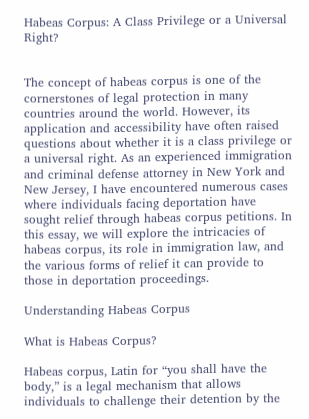Habeas Corpus: A Class Privilege or a Universal Right?


The concept of habeas corpus is one of the cornerstones of legal protection in many countries around the world. However, its application and accessibility have often raised questions about whether it is a class privilege or a universal right. As an experienced immigration and criminal defense attorney in New York and New Jersey, I have encountered numerous cases where individuals facing deportation have sought relief through habeas corpus petitions. In this essay, we will explore the intricacies of habeas corpus, its role in immigration law, and the various forms of relief it can provide to those in deportation proceedings.

Understanding Habeas Corpus

What is Habeas Corpus?

Habeas corpus, Latin for “you shall have the body,” is a legal mechanism that allows individuals to challenge their detention by the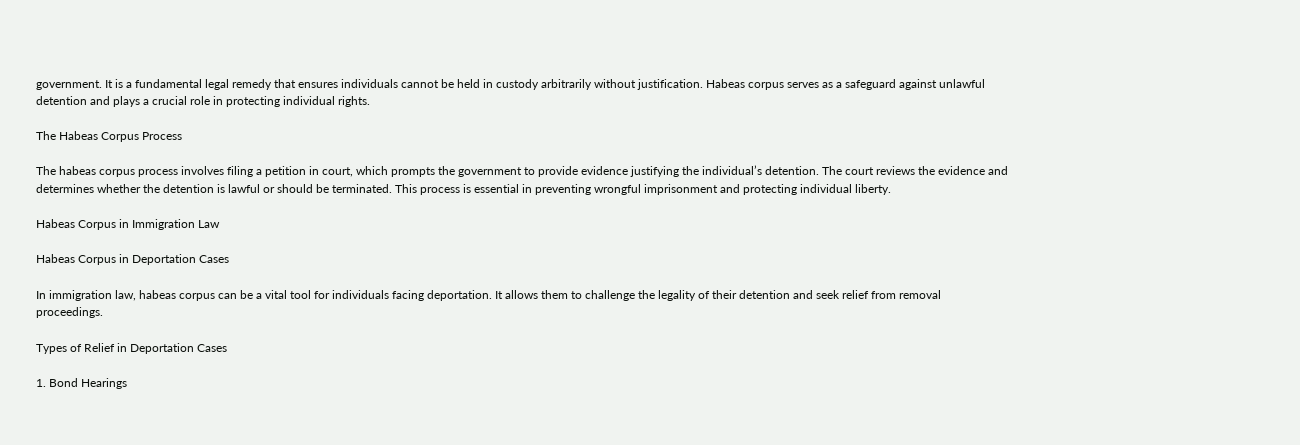government. It is a fundamental legal remedy that ensures individuals cannot be held in custody arbitrarily without justification. Habeas corpus serves as a safeguard against unlawful detention and plays a crucial role in protecting individual rights.

The Habeas Corpus Process

The habeas corpus process involves filing a petition in court, which prompts the government to provide evidence justifying the individual’s detention. The court reviews the evidence and determines whether the detention is lawful or should be terminated. This process is essential in preventing wrongful imprisonment and protecting individual liberty.

Habeas Corpus in Immigration Law

Habeas Corpus in Deportation Cases

In immigration law, habeas corpus can be a vital tool for individuals facing deportation. It allows them to challenge the legality of their detention and seek relief from removal proceedings.

Types of Relief in Deportation Cases

1. Bond Hearings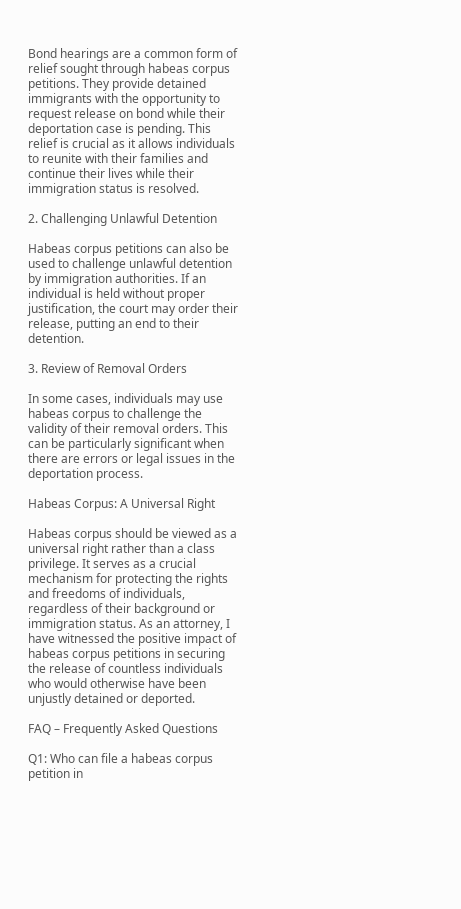Bond hearings are a common form of relief sought through habeas corpus petitions. They provide detained immigrants with the opportunity to request release on bond while their deportation case is pending. This relief is crucial as it allows individuals to reunite with their families and continue their lives while their immigration status is resolved.

2. Challenging Unlawful Detention

Habeas corpus petitions can also be used to challenge unlawful detention by immigration authorities. If an individual is held without proper justification, the court may order their release, putting an end to their detention.

3. Review of Removal Orders

In some cases, individuals may use habeas corpus to challenge the validity of their removal orders. This can be particularly significant when there are errors or legal issues in the deportation process.

Habeas Corpus: A Universal Right

Habeas corpus should be viewed as a universal right rather than a class privilege. It serves as a crucial mechanism for protecting the rights and freedoms of individuals, regardless of their background or immigration status. As an attorney, I have witnessed the positive impact of habeas corpus petitions in securing the release of countless individuals who would otherwise have been unjustly detained or deported.

FAQ – Frequently Asked Questions

Q1: Who can file a habeas corpus petition in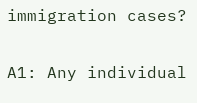immigration cases?

A1: Any individual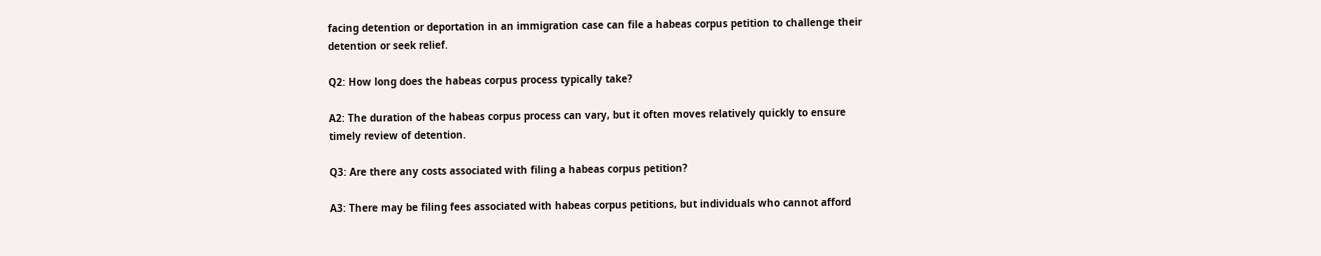facing detention or deportation in an immigration case can file a habeas corpus petition to challenge their detention or seek relief.

Q2: How long does the habeas corpus process typically take?

A2: The duration of the habeas corpus process can vary, but it often moves relatively quickly to ensure timely review of detention.

Q3: Are there any costs associated with filing a habeas corpus petition?

A3: There may be filing fees associated with habeas corpus petitions, but individuals who cannot afford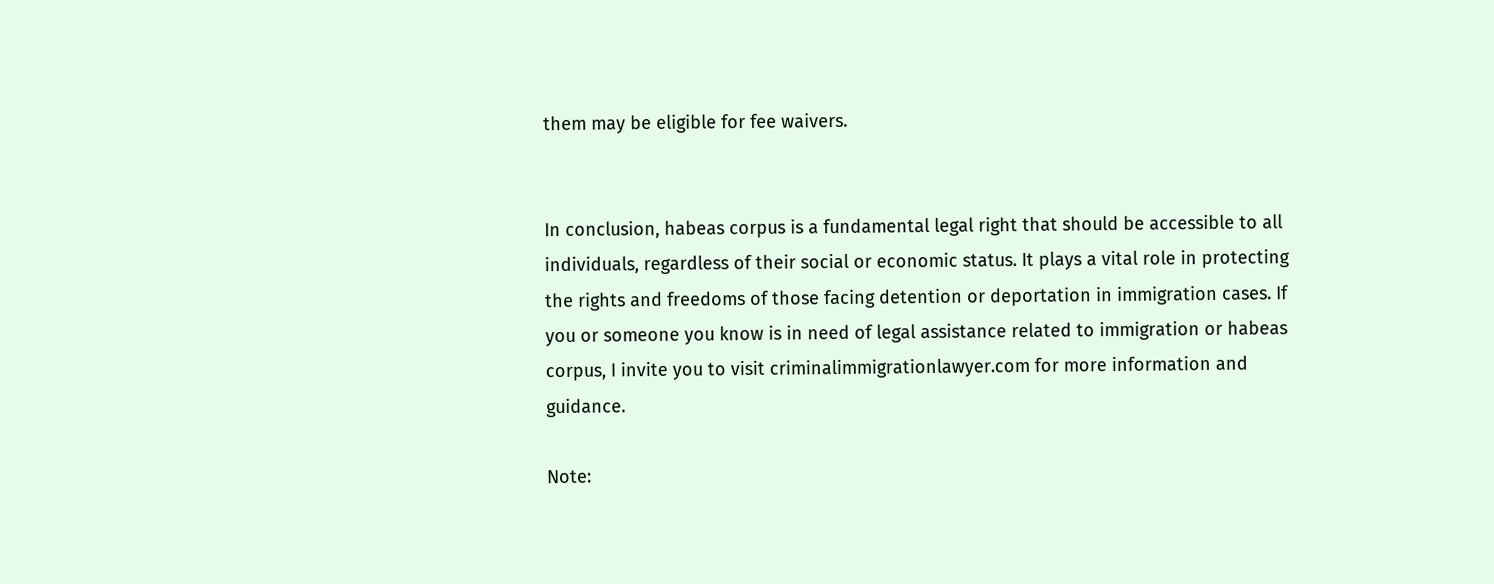them may be eligible for fee waivers.


In conclusion, habeas corpus is a fundamental legal right that should be accessible to all individuals, regardless of their social or economic status. It plays a vital role in protecting the rights and freedoms of those facing detention or deportation in immigration cases. If you or someone you know is in need of legal assistance related to immigration or habeas corpus, I invite you to visit criminalimmigrationlawyer.com for more information and guidance.

Note: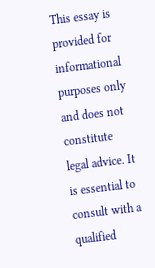This essay is provided for informational purposes only and does not constitute legal advice. It is essential to consult with a qualified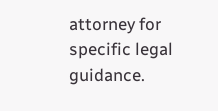attorney for specific legal guidance.